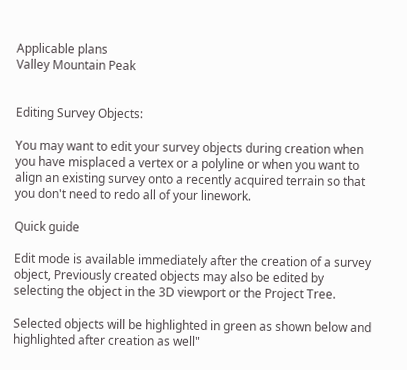Applicable plans
Valley Mountain Peak


Editing Survey Objects:

You may want to edit your survey objects during creation when you have misplaced a vertex or a polyline or when you want to align an existing survey onto a recently acquired terrain so that you don't need to redo all of your linework.

Quick guide

Edit mode is available immediately after the creation of a survey object, Previously created objects may also be edited by selecting the object in the 3D viewport or the Project Tree.

Selected objects will be highlighted in green as shown below and highlighted after creation as well"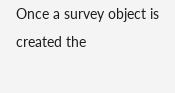Once a survey object is created the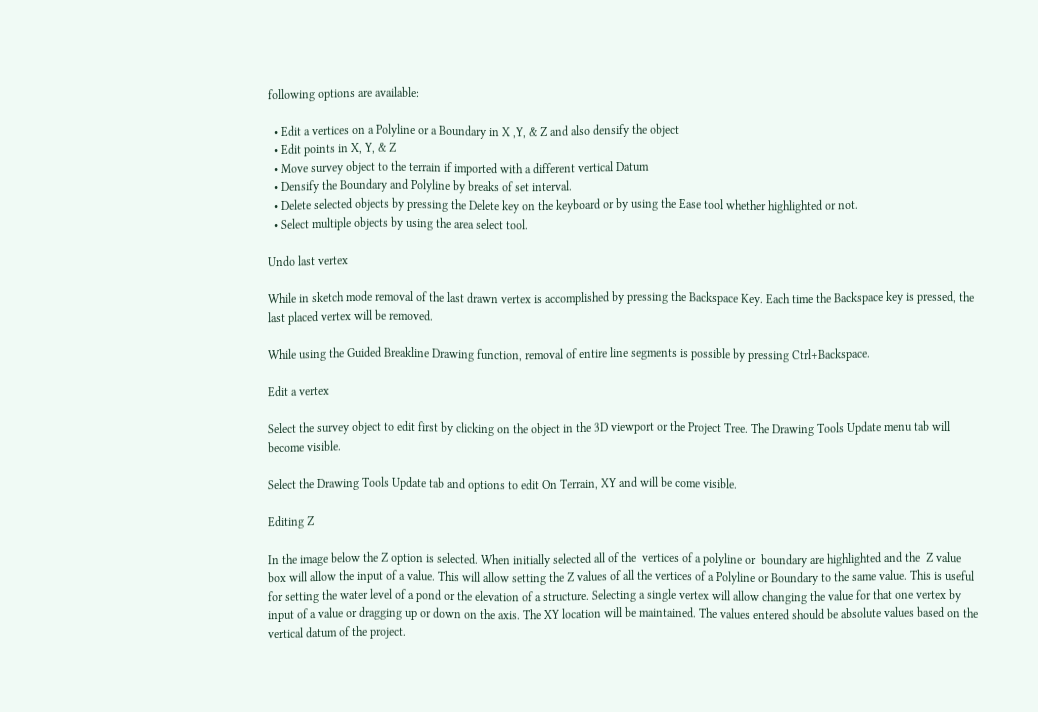following options are available:

  • Edit a vertices on a Polyline or a Boundary in X ,Y, & Z and also densify the object
  • Edit points in X, Y, & Z
  • Move survey object to the terrain if imported with a different vertical Datum
  • Densify the Boundary and Polyline by breaks of set interval.
  • Delete selected objects by pressing the Delete key on the keyboard or by using the Ease tool whether highlighted or not.
  • Select multiple objects by using the area select tool.

Undo last vertex

While in sketch mode removal of the last drawn vertex is accomplished by pressing the Backspace Key. Each time the Backspace key is pressed, the last placed vertex will be removed.

While using the Guided Breakline Drawing function, removal of entire line segments is possible by pressing Ctrl+Backspace.

Edit a vertex

Select the survey object to edit first by clicking on the object in the 3D viewport or the Project Tree. The Drawing Tools Update menu tab will become visible.

Select the Drawing Tools Update tab and options to edit On Terrain, XY and will be come visible.

Editing Z

In the image below the Z option is selected. When initially selected all of the  vertices of a polyline or  boundary are highlighted and the  Z value box will allow the input of a value. This will allow setting the Z values of all the vertices of a Polyline or Boundary to the same value. This is useful for setting the water level of a pond or the elevation of a structure. Selecting a single vertex will allow changing the value for that one vertex by input of a value or dragging up or down on the axis. The XY location will be maintained. The values entered should be absolute values based on the vertical datum of the project.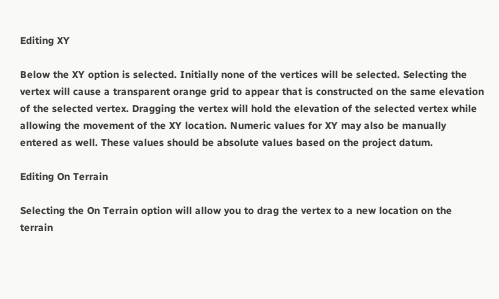Editing XY

Below the XY option is selected. Initially none of the vertices will be selected. Selecting the vertex will cause a transparent orange grid to appear that is constructed on the same elevation of the selected vertex. Dragging the vertex will hold the elevation of the selected vertex while allowing the movement of the XY location. Numeric values for XY may also be manually entered as well. These values should be absolute values based on the project datum.

Editing On Terrain

Selecting the On Terrain option will allow you to drag the vertex to a new location on the terrain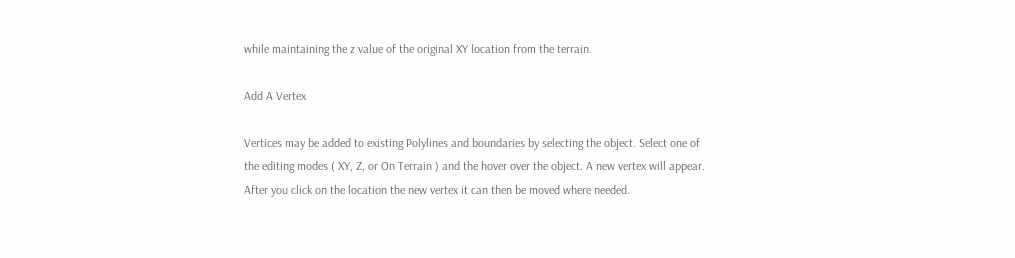while maintaining the z value of the original XY location from the terrain.

Add A Vertex

Vertices may be added to existing Polylines and boundaries by selecting the object. Select one of the editing modes ( XY, Z, or On Terrain ) and the hover over the object. A new vertex will appear. After you click on the location the new vertex it can then be moved where needed.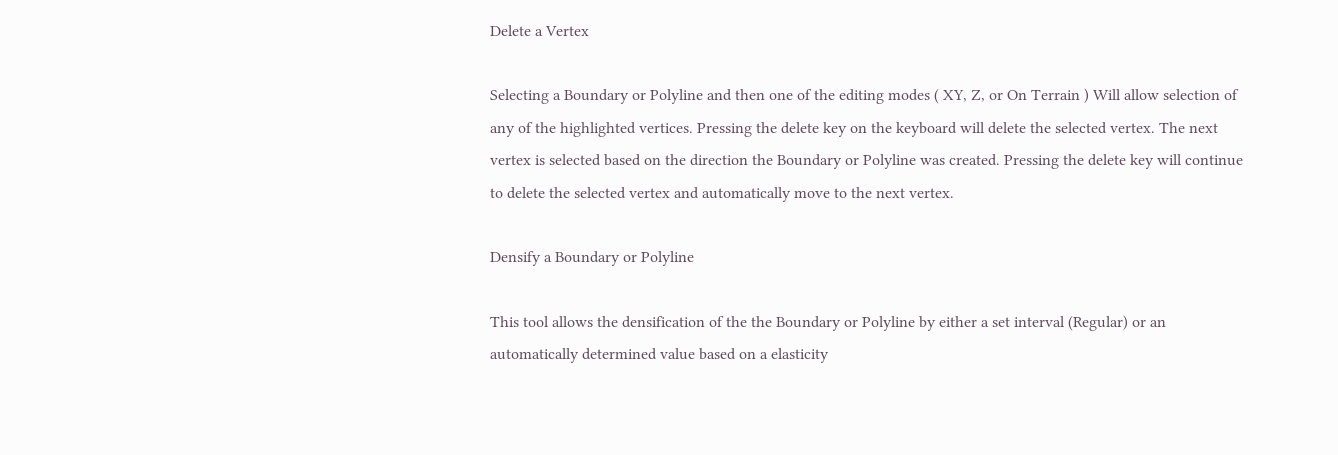Delete a Vertex

Selecting a Boundary or Polyline and then one of the editing modes ( XY, Z, or On Terrain ) Will allow selection of any of the highlighted vertices. Pressing the delete key on the keyboard will delete the selected vertex. The next vertex is selected based on the direction the Boundary or Polyline was created. Pressing the delete key will continue to delete the selected vertex and automatically move to the next vertex.

Densify a Boundary or Polyline

This tool allows the densification of the the Boundary or Polyline by either a set interval (Regular) or an automatically determined value based on a elasticity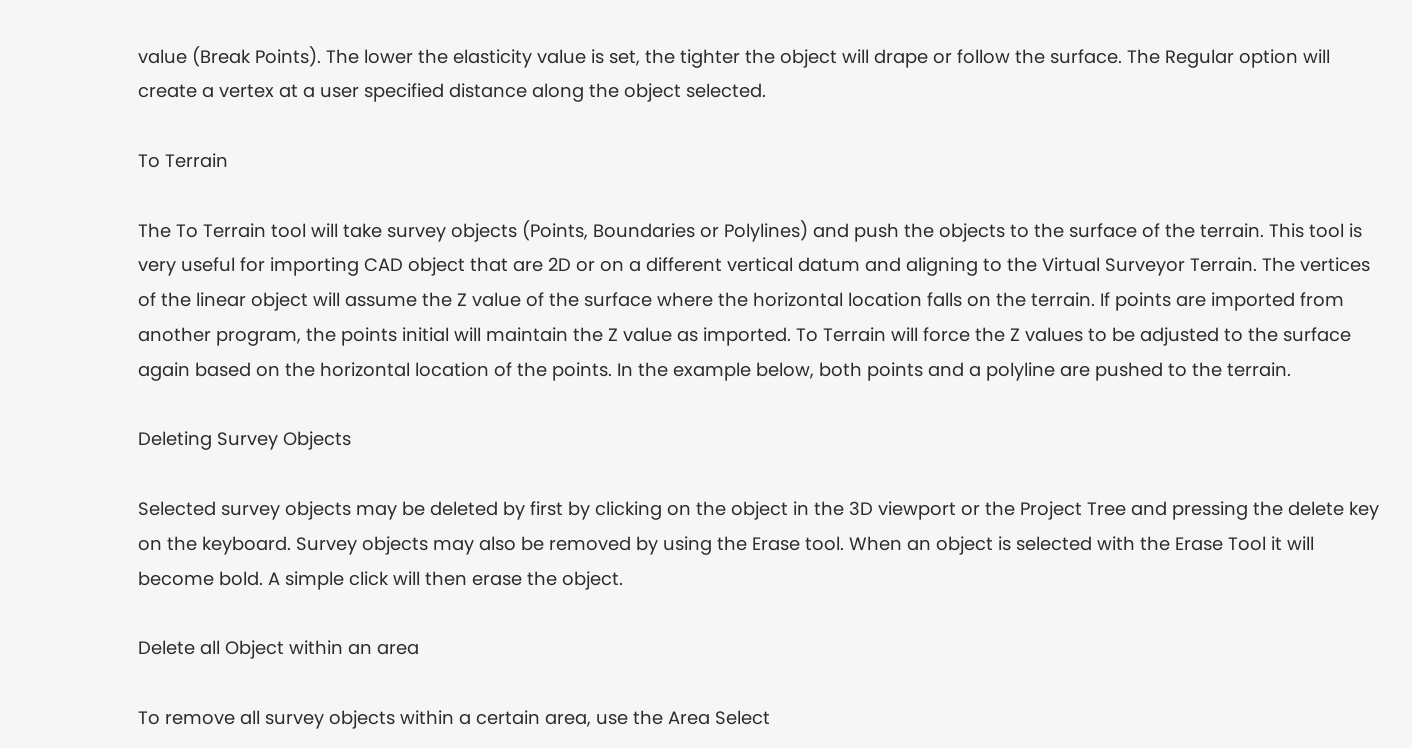value (Break Points). The lower the elasticity value is set, the tighter the object will drape or follow the surface. The Regular option will create a vertex at a user specified distance along the object selected.

To Terrain

The To Terrain tool will take survey objects (Points, Boundaries or Polylines) and push the objects to the surface of the terrain. This tool is very useful for importing CAD object that are 2D or on a different vertical datum and aligning to the Virtual Surveyor Terrain. The vertices of the linear object will assume the Z value of the surface where the horizontal location falls on the terrain. If points are imported from another program, the points initial will maintain the Z value as imported. To Terrain will force the Z values to be adjusted to the surface again based on the horizontal location of the points. In the example below, both points and a polyline are pushed to the terrain.

Deleting Survey Objects

Selected survey objects may be deleted by first by clicking on the object in the 3D viewport or the Project Tree and pressing the delete key on the keyboard. Survey objects may also be removed by using the Erase tool. When an object is selected with the Erase Tool it will become bold. A simple click will then erase the object.

Delete all Object within an area

To remove all survey objects within a certain area, use the Area Select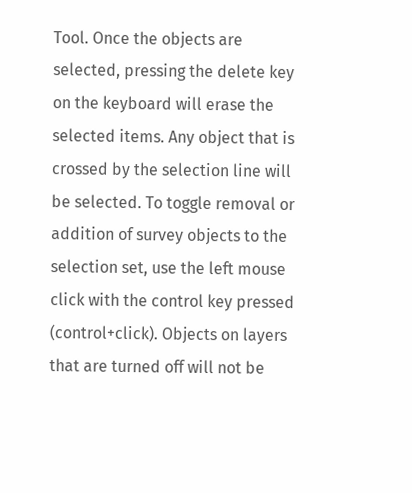Tool. Once the objects are selected, pressing the delete key on the keyboard will erase the selected items. Any object that is crossed by the selection line will be selected. To toggle removal or addition of survey objects to the selection set, use the left mouse click with the control key pressed (control+click). Objects on layers that are turned off will not be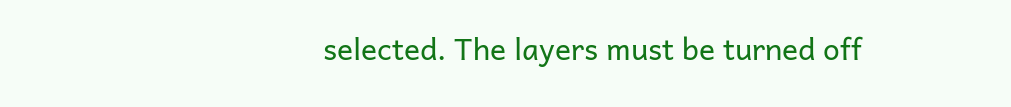selected. The layers must be turned off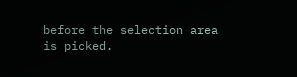before the selection area is picked.